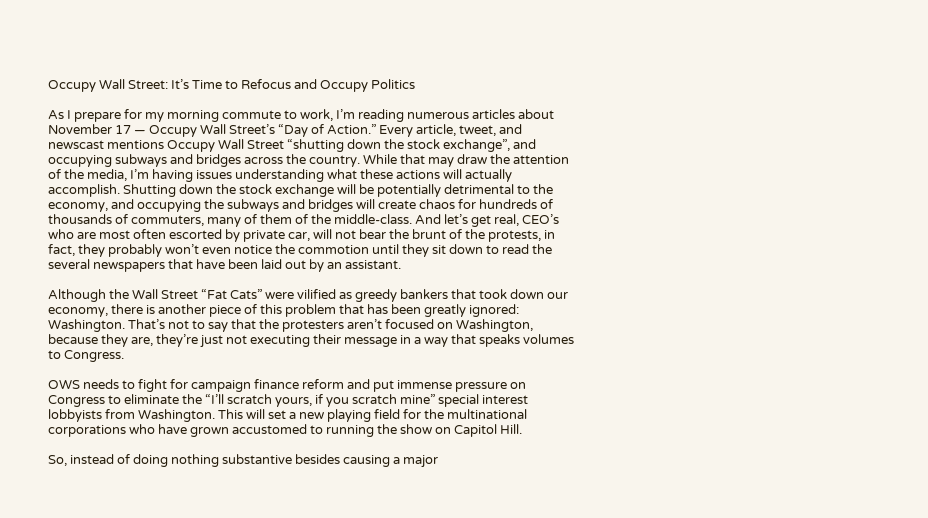Occupy Wall Street: It’s Time to Refocus and Occupy Politics

As I prepare for my morning commute to work, I’m reading numerous articles about November 17 — Occupy Wall Street’s “Day of Action.” Every article, tweet, and newscast mentions Occupy Wall Street “shutting down the stock exchange”, and occupying subways and bridges across the country. While that may draw the attention of the media, I’m having issues understanding what these actions will actually accomplish. Shutting down the stock exchange will be potentially detrimental to the economy, and occupying the subways and bridges will create chaos for hundreds of thousands of commuters, many of them of the middle-class. And let’s get real, CEO’s who are most often escorted by private car, will not bear the brunt of the protests, in fact, they probably won’t even notice the commotion until they sit down to read the several newspapers that have been laid out by an assistant.

Although the Wall Street “Fat Cats” were vilified as greedy bankers that took down our economy, there is another piece of this problem that has been greatly ignored: Washington. That’s not to say that the protesters aren’t focused on Washington, because they are, they’re just not executing their message in a way that speaks volumes to Congress.

OWS needs to fight for campaign finance reform and put immense pressure on Congress to eliminate the “I’ll scratch yours, if you scratch mine” special interest lobbyists from Washington. This will set a new playing field for the multinational corporations who have grown accustomed to running the show on Capitol Hill.

So, instead of doing nothing substantive besides causing a major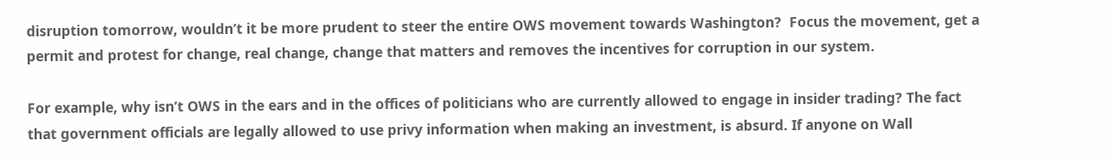disruption tomorrow, wouldn’t it be more prudent to steer the entire OWS movement towards Washington?  Focus the movement, get a permit and protest for change, real change, change that matters and removes the incentives for corruption in our system.

For example, why isn’t OWS in the ears and in the offices of politicians who are currently allowed to engage in insider trading? The fact that government officials are legally allowed to use privy information when making an investment, is absurd. If anyone on Wall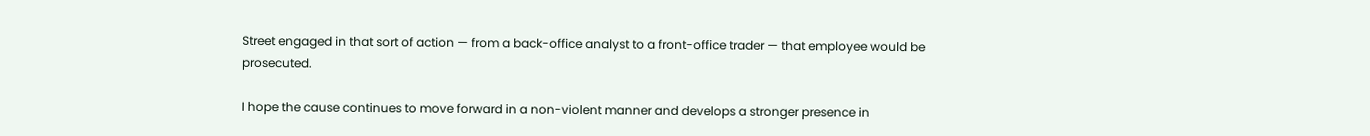Street engaged in that sort of action — from a back-office analyst to a front-office trader — that employee would be prosecuted.

I hope the cause continues to move forward in a non-violent manner and develops a stronger presence in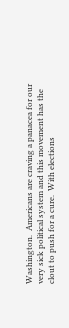Washington.  Americans are craving a panacea for our very sick political system and this movement has the clout to push for a cure.  With elections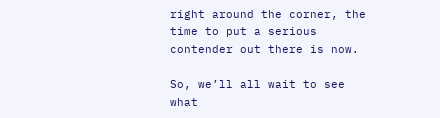right around the corner, the time to put a serious contender out there is now.

So, we’ll all wait to see what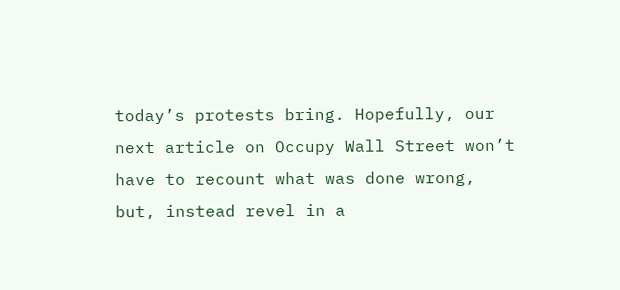today’s protests bring. Hopefully, our next article on Occupy Wall Street won’t have to recount what was done wrong, but, instead revel in a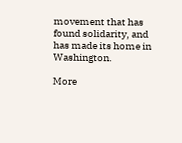movement that has found solidarity, and has made its home in Washington.

More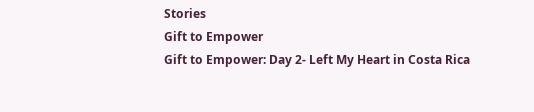Stories
Gift to Empower
Gift to Empower: Day 2- Left My Heart in Costa Rica